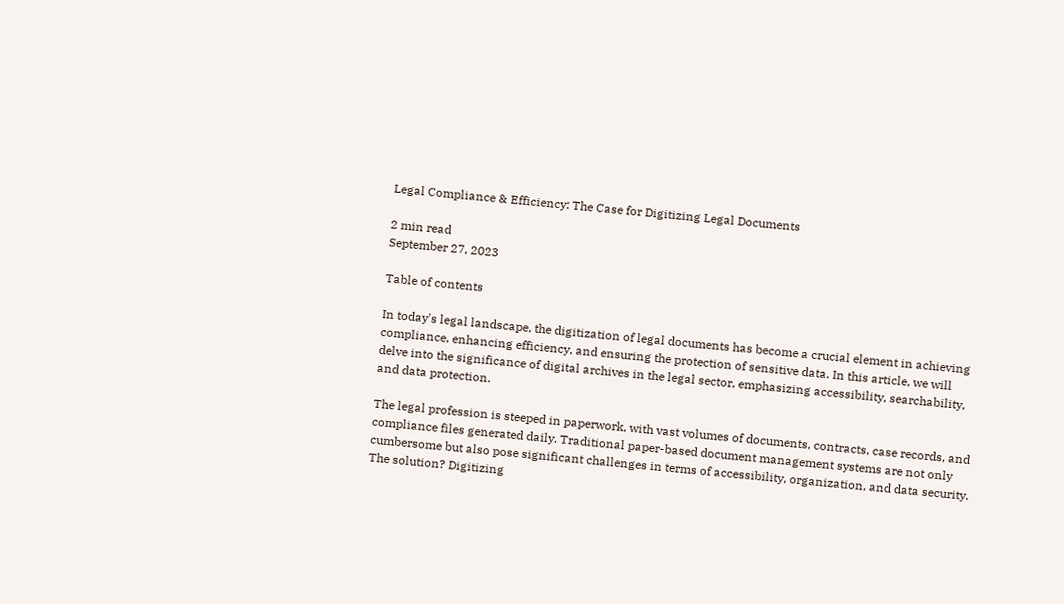Legal Compliance & Efficiency: The Case for Digitizing Legal Documents

2 min read
September 27, 2023

Table of contents

In today's legal landscape, the digitization of legal documents has become a crucial element in achieving compliance, enhancing efficiency, and ensuring the protection of sensitive data. In this article, we will delve into the significance of digital archives in the legal sector, emphasizing accessibility, searchability, and data protection.

The legal profession is steeped in paperwork, with vast volumes of documents, contracts, case records, and compliance files generated daily. Traditional paper-based document management systems are not only cumbersome but also pose significant challenges in terms of accessibility, organization, and data security. The solution? Digitizing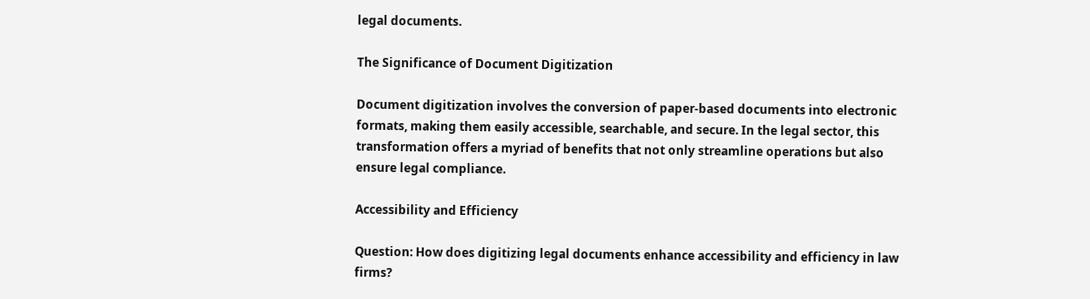legal documents.

The Significance of Document Digitization

Document digitization involves the conversion of paper-based documents into electronic formats, making them easily accessible, searchable, and secure. In the legal sector, this transformation offers a myriad of benefits that not only streamline operations but also ensure legal compliance.

Accessibility and Efficiency

Question: How does digitizing legal documents enhance accessibility and efficiency in law firms?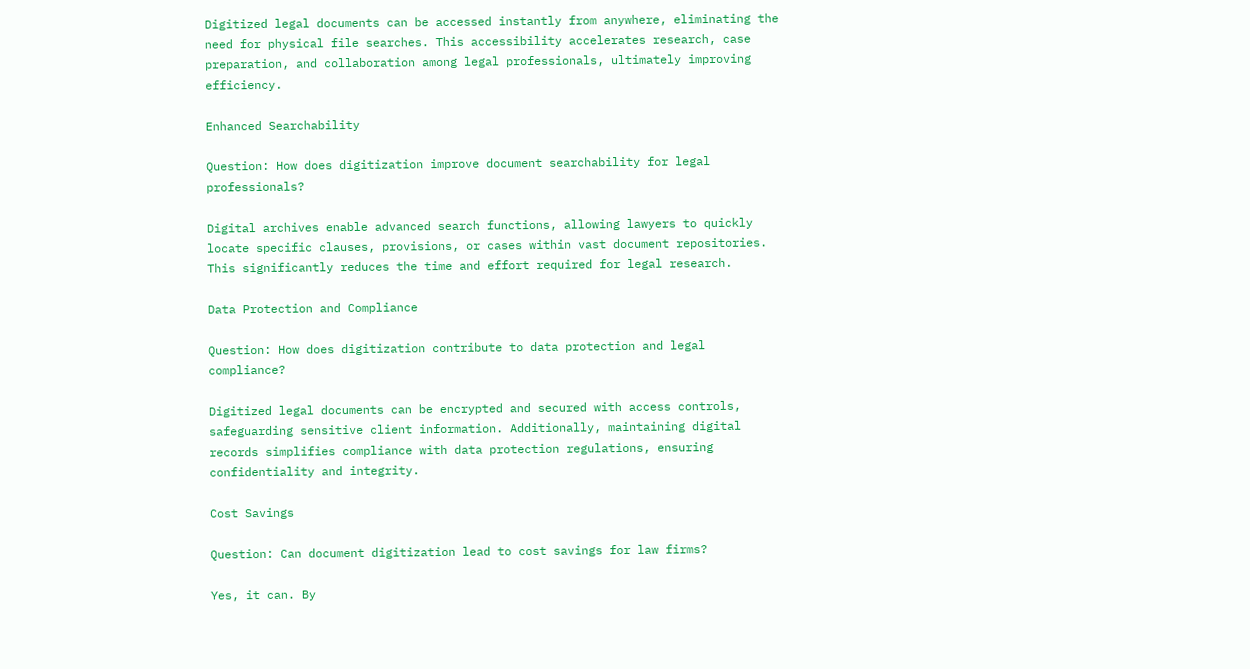Digitized legal documents can be accessed instantly from anywhere, eliminating the need for physical file searches. This accessibility accelerates research, case preparation, and collaboration among legal professionals, ultimately improving efficiency.

Enhanced Searchability

Question: How does digitization improve document searchability for legal professionals?

Digital archives enable advanced search functions, allowing lawyers to quickly locate specific clauses, provisions, or cases within vast document repositories. This significantly reduces the time and effort required for legal research.

Data Protection and Compliance

Question: How does digitization contribute to data protection and legal compliance?

Digitized legal documents can be encrypted and secured with access controls, safeguarding sensitive client information. Additionally, maintaining digital records simplifies compliance with data protection regulations, ensuring confidentiality and integrity.

Cost Savings

Question: Can document digitization lead to cost savings for law firms?

Yes, it can. By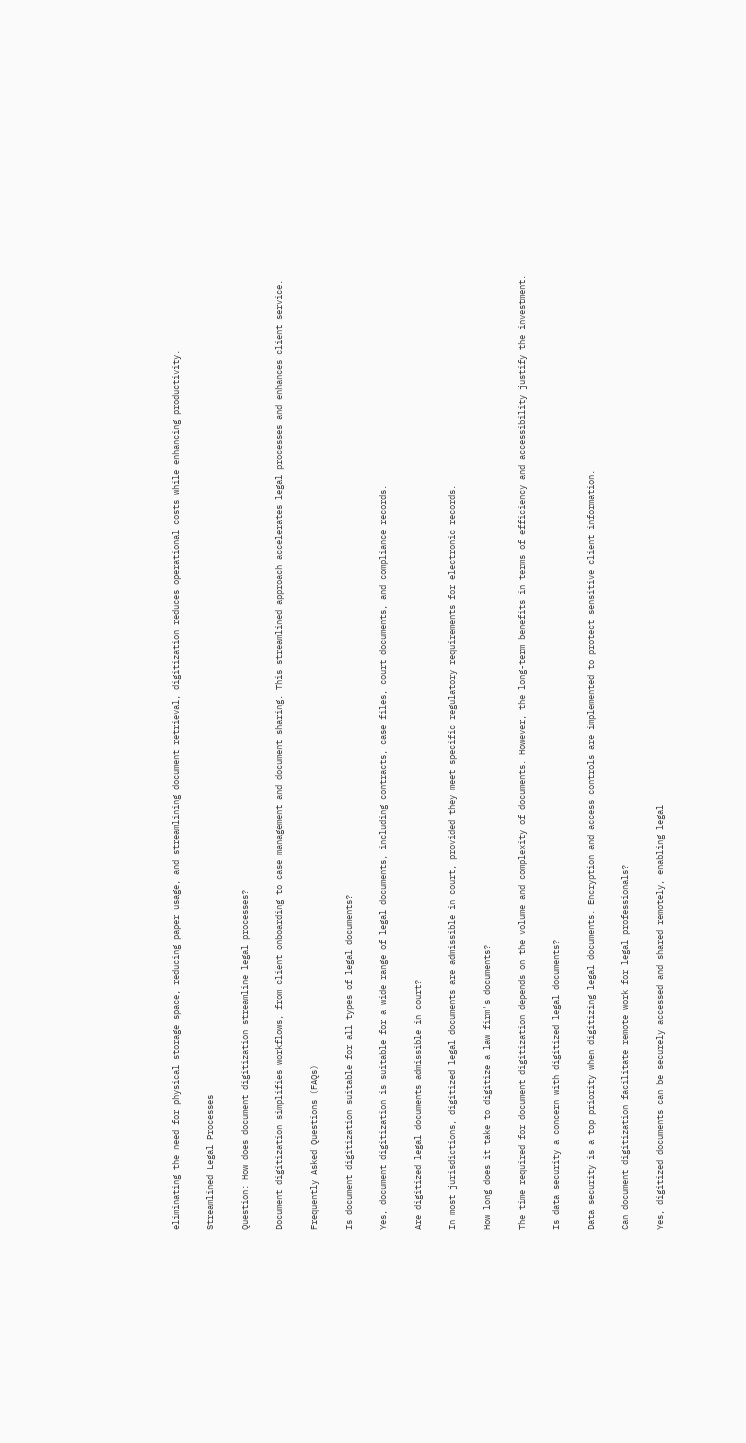eliminating the need for physical storage space, reducing paper usage, and streamlining document retrieval, digitization reduces operational costs while enhancing productivity.

Streamlined Legal Processes

Question: How does document digitization streamline legal processes?

Document digitization simplifies workflows, from client onboarding to case management and document sharing. This streamlined approach accelerates legal processes and enhances client service.

Frequently Asked Questions (FAQs)

Is document digitization suitable for all types of legal documents?

Yes, document digitization is suitable for a wide range of legal documents, including contracts, case files, court documents, and compliance records.

Are digitized legal documents admissible in court?

In most jurisdictions, digitized legal documents are admissible in court, provided they meet specific regulatory requirements for electronic records.

How long does it take to digitize a law firm's documents?

The time required for document digitization depends on the volume and complexity of documents. However, the long-term benefits in terms of efficiency and accessibility justify the investment.

Is data security a concern with digitized legal documents?

Data security is a top priority when digitizing legal documents. Encryption and access controls are implemented to protect sensitive client information.

Can document digitization facilitate remote work for legal professionals?

Yes, digitized documents can be securely accessed and shared remotely, enabling legal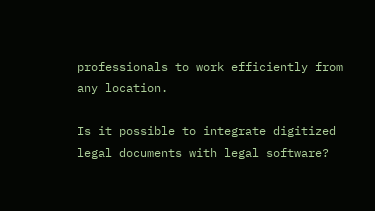professionals to work efficiently from any location.

Is it possible to integrate digitized legal documents with legal software?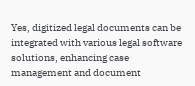Yes, digitized legal documents can be integrated with various legal software solutions, enhancing case management and document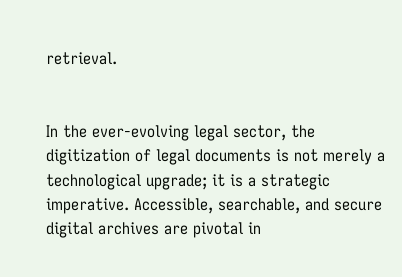retrieval.


In the ever-evolving legal sector, the digitization of legal documents is not merely a technological upgrade; it is a strategic imperative. Accessible, searchable, and secure digital archives are pivotal in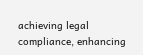achieving legal compliance, enhancing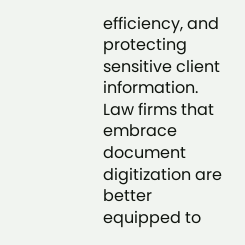efficiency, and protecting sensitive client information. Law firms that embrace document digitization are better equipped to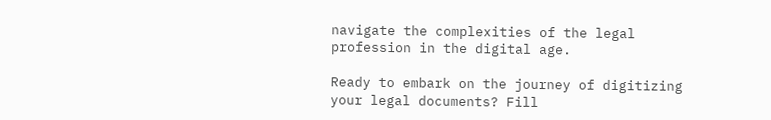navigate the complexities of the legal profession in the digital age.

Ready to embark on the journey of digitizing your legal documents? Fill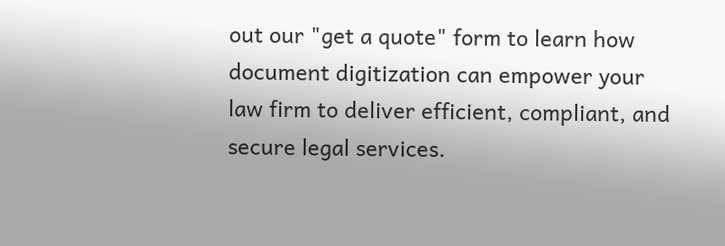out our "get a quote" form to learn how document digitization can empower your law firm to deliver efficient, compliant, and secure legal services.